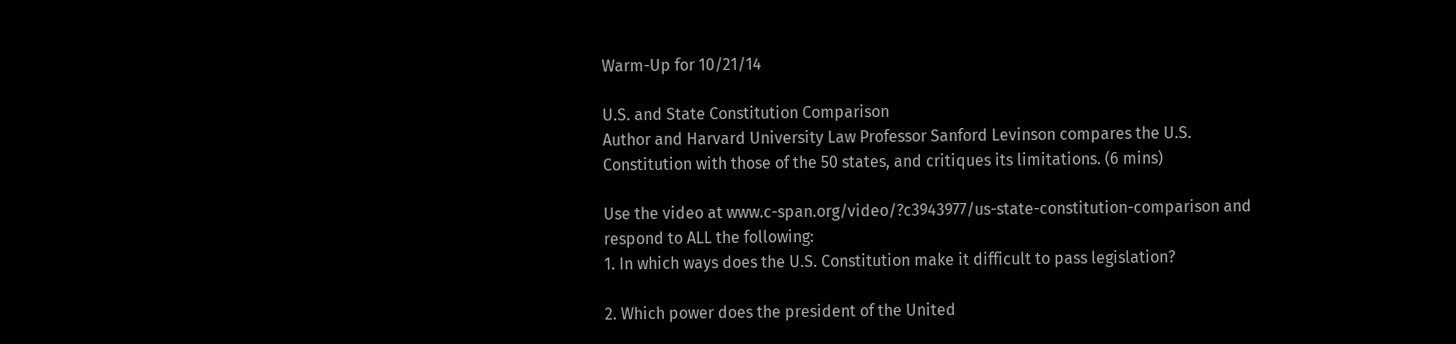Warm-Up for 10/21/14

U.S. and State Constitution Comparison
Author and Harvard University Law Professor Sanford Levinson compares the U.S. Constitution with those of the 50 states, and critiques its limitations. (6 mins)

Use the video at www.c-span.org/video/?c3943977/us-state-constitution-comparison and respond to ALL the following:
1. In which ways does the U.S. Constitution make it difficult to pass legislation?

2. Which power does the president of the United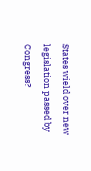States wield over new legislation passed by Congress?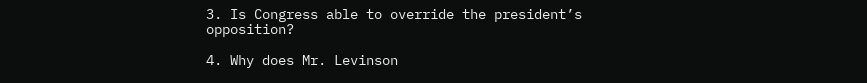3. Is Congress able to override the president’s opposition?

4. Why does Mr. Levinson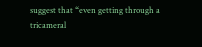suggest that “even getting through a tricameral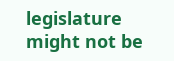legislature might not be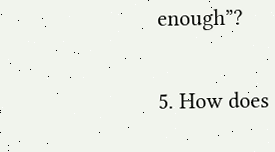enough”?

5. How does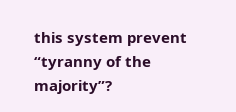this system prevent “tyranny of the majority”?